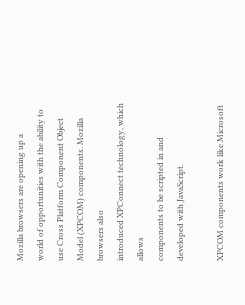Mozilla browsers are opening up a
world of opportunities with the ability to use Cross Platform Component Object
Model (XPCOM) components. Mozilla browsers also
introduced XPConnect technology, which allows
components to be scripted in and developed with JavaScript.

XPCOM components work like Microsoft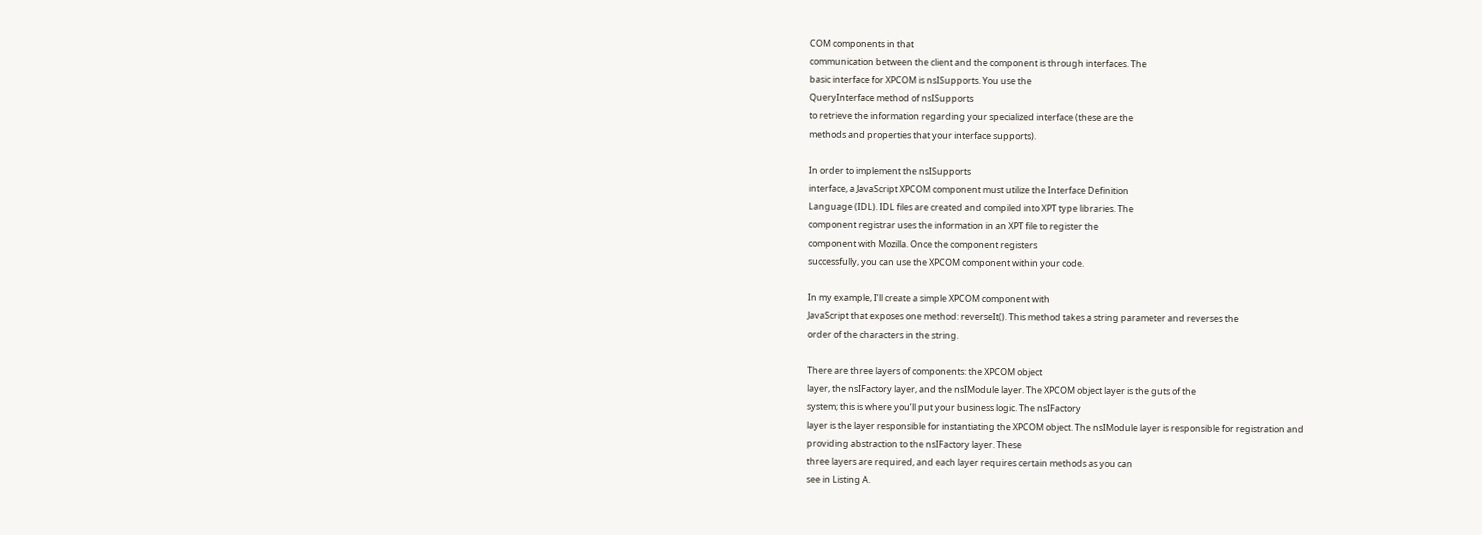COM components in that
communication between the client and the component is through interfaces. The
basic interface for XPCOM is nsISupports. You use the
QueryInterface method of nsISupports
to retrieve the information regarding your specialized interface (these are the
methods and properties that your interface supports).

In order to implement the nsISupports
interface, a JavaScript XPCOM component must utilize the Interface Definition
Language (IDL). IDL files are created and compiled into XPT type libraries. The
component registrar uses the information in an XPT file to register the
component with Mozilla. Once the component registers
successfully, you can use the XPCOM component within your code.

In my example, I’ll create a simple XPCOM component with
JavaScript that exposes one method: reverseIt(). This method takes a string parameter and reverses the
order of the characters in the string.

There are three layers of components: the XPCOM object
layer, the nsIFactory layer, and the nsIModule layer. The XPCOM object layer is the guts of the
system; this is where you’ll put your business logic. The nsIFactory
layer is the layer responsible for instantiating the XPCOM object. The nsIModule layer is responsible for registration and
providing abstraction to the nsIFactory layer. These
three layers are required, and each layer requires certain methods as you can
see in Listing A.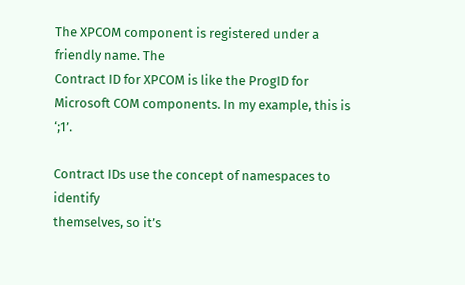The XPCOM component is registered under a friendly name. The
Contract ID for XPCOM is like the ProgID for
Microsoft COM components. In my example, this is ‘;1’.

Contract IDs use the concept of namespaces to identify
themselves, so it’s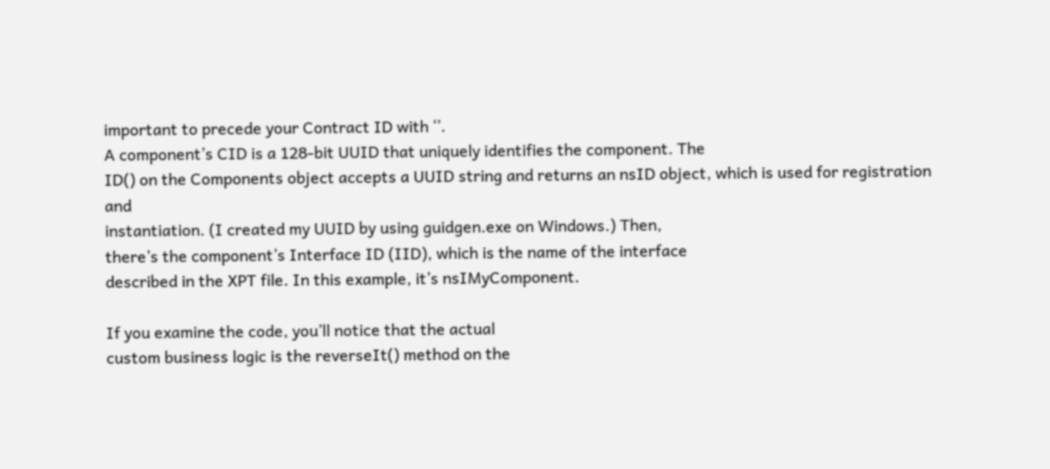important to precede your Contract ID with ‘’.
A component’s CID is a 128-bit UUID that uniquely identifies the component. The
ID() on the Components object accepts a UUID string and returns an nsID object, which is used for registration and
instantiation. (I created my UUID by using guidgen.exe on Windows.) Then,
there’s the component’s Interface ID (IID), which is the name of the interface
described in the XPT file. In this example, it’s nsIMyComponent.

If you examine the code, you’ll notice that the actual
custom business logic is the reverseIt() method on the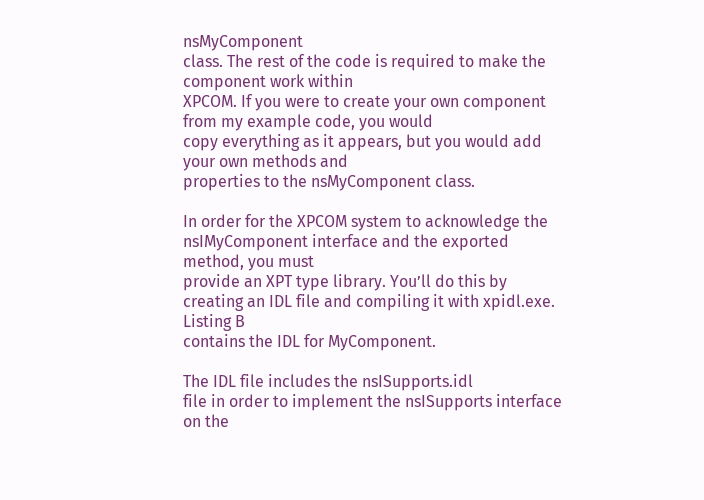nsMyComponent
class. The rest of the code is required to make the component work within
XPCOM. If you were to create your own component from my example code, you would
copy everything as it appears, but you would add your own methods and
properties to the nsMyComponent class.

In order for the XPCOM system to acknowledge the nsIMyComponent interface and the exported method, you must
provide an XPT type library. You’ll do this by creating an IDL file and compiling it with xpidl.exe.
Listing B
contains the IDL for MyComponent.

The IDL file includes the nsISupports.idl
file in order to implement the nsISupports interface
on the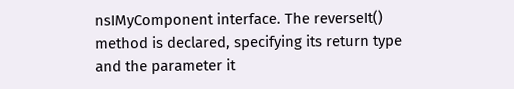nsIMyComponent interface. The reverseIt()
method is declared, specifying its return type and the parameter it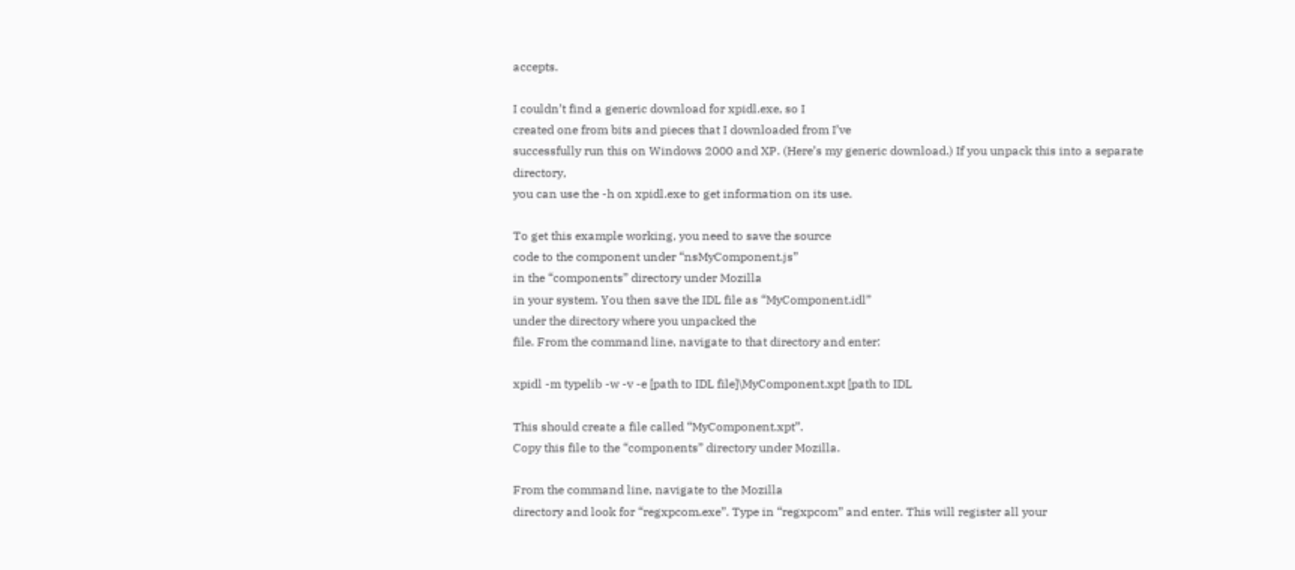accepts.

I couldn’t find a generic download for xpidl.exe, so I
created one from bits and pieces that I downloaded from I’ve
successfully run this on Windows 2000 and XP. (Here’s my generic download.) If you unpack this into a separate directory,
you can use the -h on xpidl.exe to get information on its use.

To get this example working, you need to save the source
code to the component under “nsMyComponent.js”
in the “components” directory under Mozilla
in your system. You then save the IDL file as “MyComponent.idl”
under the directory where you unpacked the
file. From the command line, navigate to that directory and enter:

xpidl -m typelib -w -v -e [path to IDL file]\MyComponent.xpt [path to IDL

This should create a file called “MyComponent.xpt”.
Copy this file to the “components” directory under Mozilla.

From the command line, navigate to the Mozilla
directory and look for “regxpcom.exe”. Type in “regxpcom” and enter. This will register all your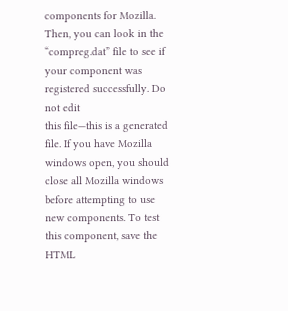components for Mozilla. Then, you can look in the “compreg.dat” file to see if your component was
registered successfully. Do not edit
this file—this is a generated file. If you have Mozilla
windows open, you should close all Mozilla windows
before attempting to use new components. To test this component, save the HTML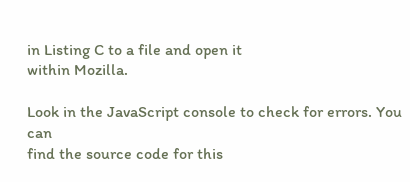in Listing C to a file and open it
within Mozilla.

Look in the JavaScript console to check for errors. You can
find the source code for this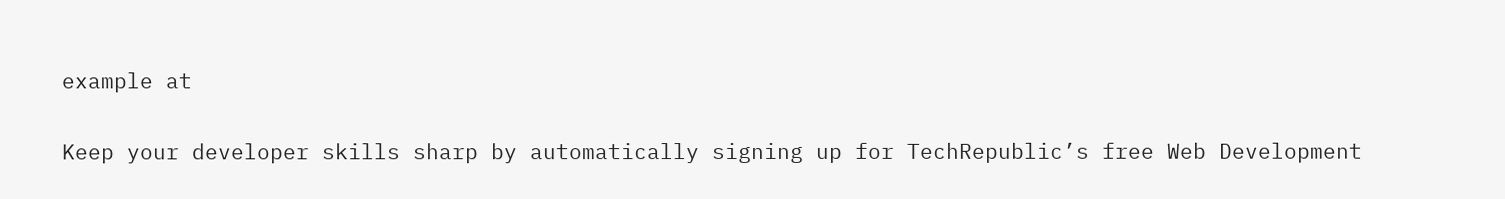example at

Keep your developer skills sharp by automatically signing up for TechRepublic’s free Web Development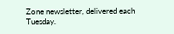Zone newsletter, delivered each Tuesday.